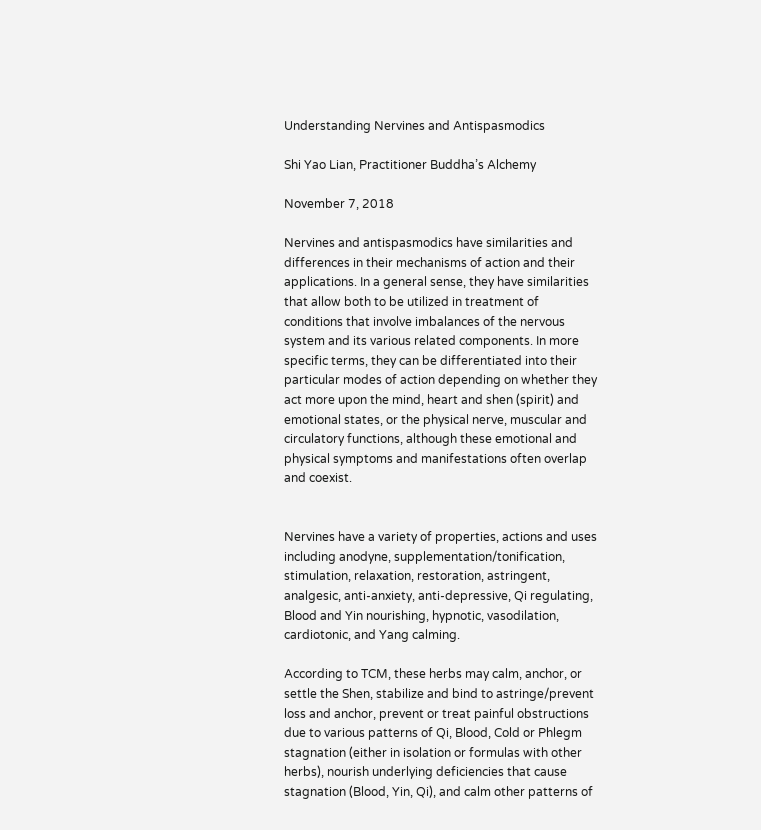Understanding Nervines and Antispasmodics

Shi Yao Lian, Practitioner Buddha’s Alchemy

November 7, 2018

Nervines and antispasmodics have similarities and differences in their mechanisms of action and their applications. In a general sense, they have similarities that allow both to be utilized in treatment of conditions that involve imbalances of the nervous system and its various related components. In more specific terms, they can be differentiated into their particular modes of action depending on whether they act more upon the mind, heart and shen (spirit) and emotional states, or the physical nerve, muscular and circulatory functions, although these emotional and physical symptoms and manifestations often overlap and coexist.


Nervines have a variety of properties, actions and uses including anodyne, supplementation/tonification, stimulation, relaxation, restoration, astringent, analgesic, anti-anxiety, anti-depressive, Qi regulating, Blood and Yin nourishing, hypnotic, vasodilation, cardiotonic, and Yang calming.

According to TCM, these herbs may calm, anchor, or settle the Shen, stabilize and bind to astringe/prevent loss and anchor, prevent or treat painful obstructions due to various patterns of Qi, Blood, Cold or Phlegm stagnation (either in isolation or formulas with other herbs), nourish underlying deficiencies that cause stagnation (Blood, Yin, Qi), and calm other patterns of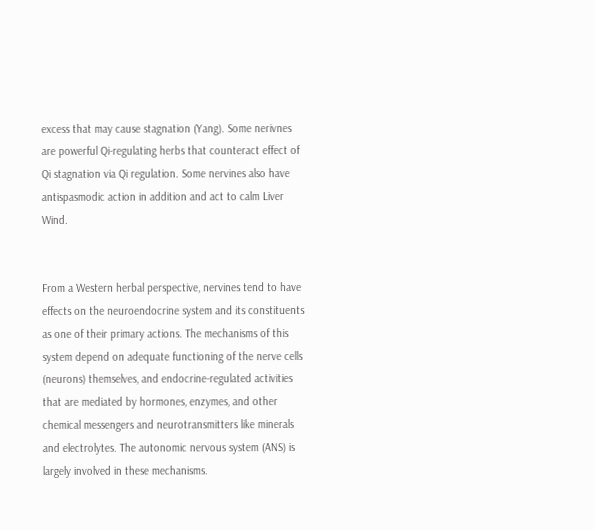excess that may cause stagnation (Yang). Some nerivnes are powerful Qi-regulating herbs that counteract effect of Qi stagnation via Qi regulation. Some nervines also have antispasmodic action in addition and act to calm Liver Wind.


From a Western herbal perspective, nervines tend to have effects on the neuroendocrine system and its constituents as one of their primary actions. The mechanisms of this system depend on adequate functioning of the nerve cells (neurons) themselves, and endocrine-regulated activities that are mediated by hormones, enzymes, and other chemical messengers and neurotransmitters like minerals and electrolytes. The autonomic nervous system (ANS) is largely involved in these mechanisms.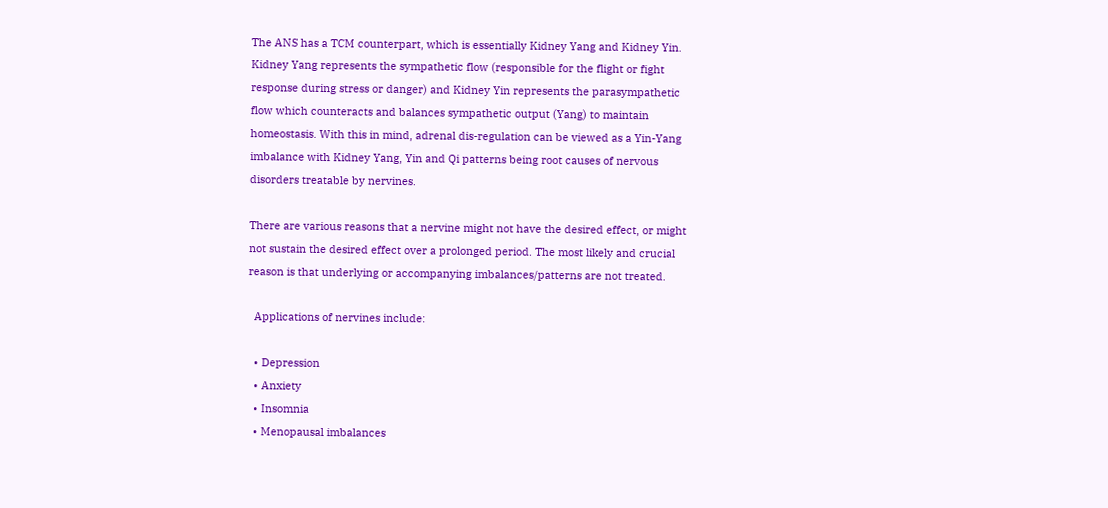The ANS has a TCM counterpart, which is essentially Kidney Yang and Kidney Yin. Kidney Yang represents the sympathetic flow (responsible for the flight or fight response during stress or danger) and Kidney Yin represents the parasympathetic flow which counteracts and balances sympathetic output (Yang) to maintain homeostasis. With this in mind, adrenal dis-regulation can be viewed as a Yin-Yang imbalance with Kidney Yang, Yin and Qi patterns being root causes of nervous disorders treatable by nervines.

There are various reasons that a nervine might not have the desired effect, or might not sustain the desired effect over a prolonged period. The most likely and crucial reason is that underlying or accompanying imbalances/patterns are not treated.

  Applications of nervines include:

  • Depression
  • Anxiety
  • Insomnia
  • Menopausal imbalances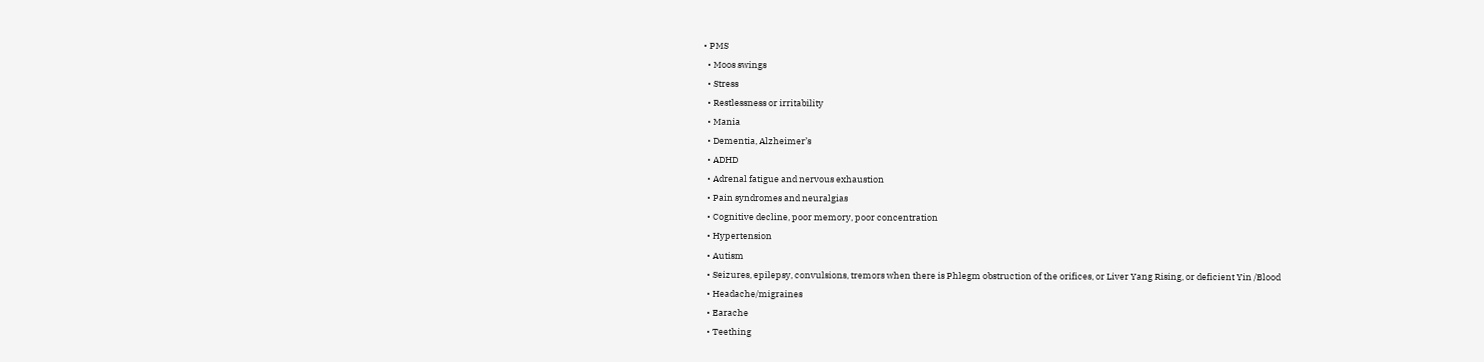• PMS
  • Moos swings
  • Stress
  • Restlessness or irritability
  • Mania
  • Dementia, Alzheimer’s
  • ADHD
  • Adrenal fatigue and nervous exhaustion
  • Pain syndromes and neuralgias
  • Cognitive decline, poor memory, poor concentration
  • Hypertension
  • Autism
  • Seizures, epilepsy, convulsions, tremors when there is Phlegm obstruction of the orifices, or Liver Yang Rising, or deficient Yin /Blood
  • Headache/migraines
  • Earache
  • Teething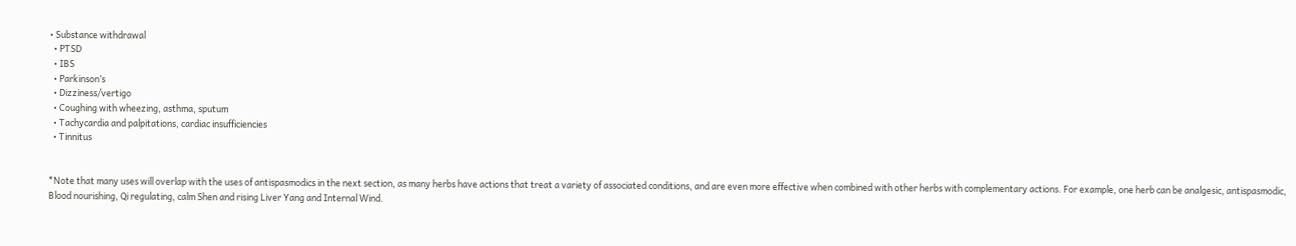• Substance withdrawal
  • PTSD
  • IBS
  • Parkinson’s
  • Dizziness/vertigo
  • Coughing with wheezing, asthma, sputum
  • Tachycardia and palpitations, cardiac insufficiencies
  • Tinnitus


*Note that many uses will overlap with the uses of antispasmodics in the next section, as many herbs have actions that treat a variety of associated conditions, and are even more effective when combined with other herbs with complementary actions. For example, one herb can be analgesic, antispasmodic, Blood nourishing, Qi regulating, calm Shen and rising Liver Yang and Internal Wind.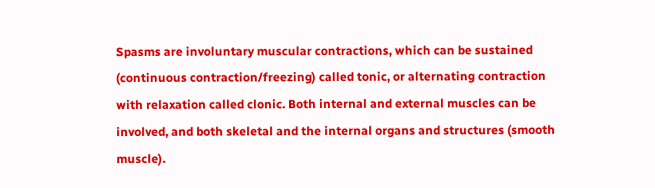Spasms are involuntary muscular contractions, which can be sustained (continuous contraction/freezing) called tonic, or alternating contraction with relaxation called clonic. Both internal and external muscles can be involved, and both skeletal and the internal organs and structures (smooth muscle).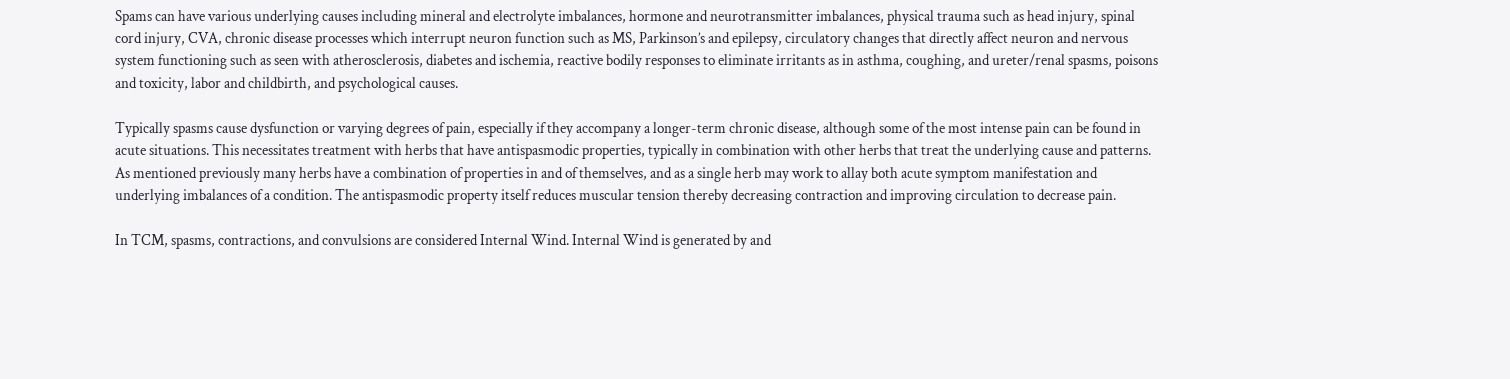Spams can have various underlying causes including mineral and electrolyte imbalances, hormone and neurotransmitter imbalances, physical trauma such as head injury, spinal cord injury, CVA, chronic disease processes which interrupt neuron function such as MS, Parkinson’s and epilepsy, circulatory changes that directly affect neuron and nervous system functioning such as seen with atherosclerosis, diabetes and ischemia, reactive bodily responses to eliminate irritants as in asthma, coughing, and ureter/renal spasms, poisons and toxicity, labor and childbirth, and psychological causes.

Typically spasms cause dysfunction or varying degrees of pain, especially if they accompany a longer-term chronic disease, although some of the most intense pain can be found in acute situations. This necessitates treatment with herbs that have antispasmodic properties, typically in combination with other herbs that treat the underlying cause and patterns. As mentioned previously many herbs have a combination of properties in and of themselves, and as a single herb may work to allay both acute symptom manifestation and underlying imbalances of a condition. The antispasmodic property itself reduces muscular tension thereby decreasing contraction and improving circulation to decrease pain.

In TCM, spasms, contractions, and convulsions are considered Internal Wind. Internal Wind is generated by and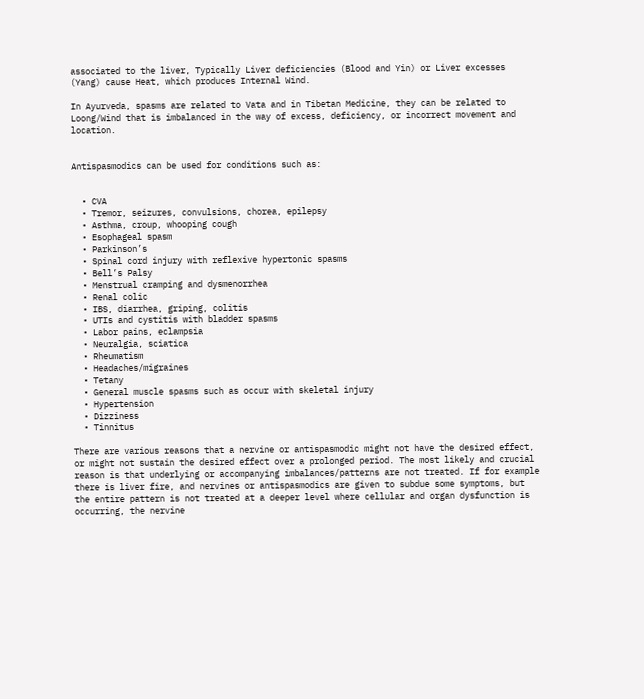associated to the liver, Typically Liver deficiencies (Blood and Yin) or Liver excesses (Yang) cause Heat, which produces Internal Wind.

In Ayurveda, spasms are related to Vata and in Tibetan Medicine, they can be related to Loong/Wind that is imbalanced in the way of excess, deficiency, or incorrect movement and location.


Antispasmodics can be used for conditions such as:


  • CVA
  • Tremor, seizures, convulsions, chorea, epilepsy
  • Asthma, croup, whooping cough
  • Esophageal spasm
  • Parkinson’s
  • Spinal cord injury with reflexive hypertonic spasms
  • Bell’s Palsy
  • Menstrual cramping and dysmenorrhea
  • Renal colic
  • IBS, diarrhea, griping, colitis
  • UTIs and cystitis with bladder spasms
  • Labor pains, eclampsia
  • Neuralgia, sciatica
  • Rheumatism
  • Headaches/migraines
  • Tetany
  • General muscle spasms such as occur with skeletal injury
  • Hypertension
  • Dizziness
  • Tinnitus

There are various reasons that a nervine or antispasmodic might not have the desired effect, or might not sustain the desired effect over a prolonged period. The most likely and crucial reason is that underlying or accompanying imbalances/patterns are not treated. If for example there is liver fire, and nervines or antispasmodics are given to subdue some symptoms, but the entire pattern is not treated at a deeper level where cellular and organ dysfunction is occurring, the nervine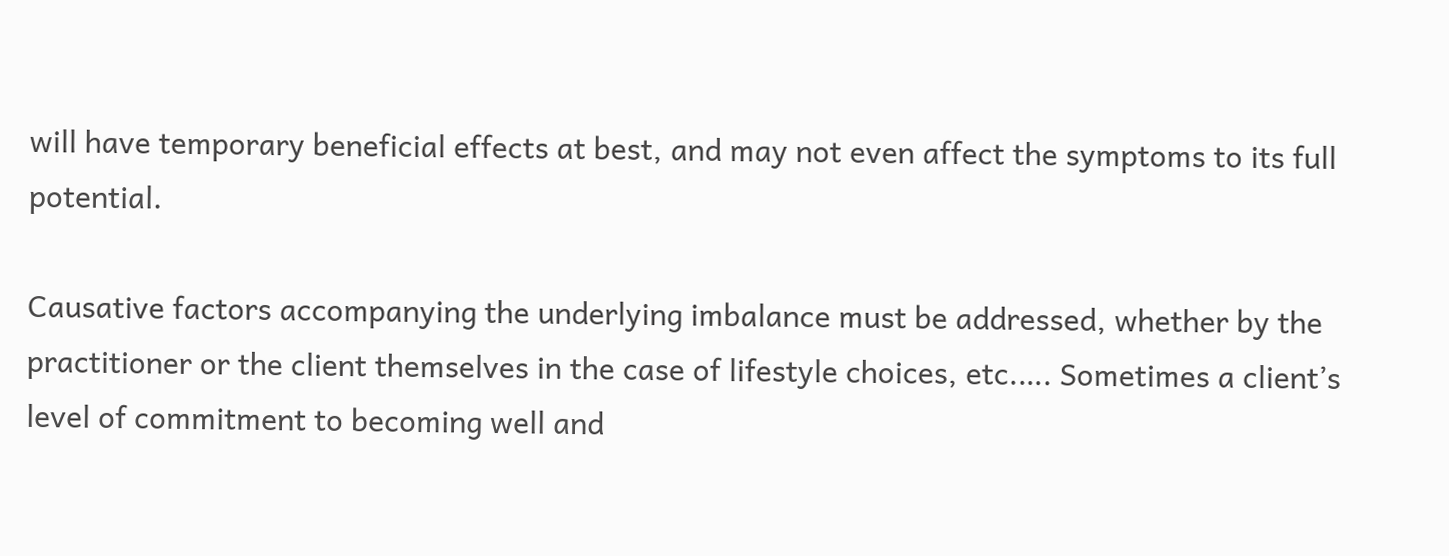will have temporary beneficial effects at best, and may not even affect the symptoms to its full potential.

Causative factors accompanying the underlying imbalance must be addressed, whether by the practitioner or the client themselves in the case of lifestyle choices, etc.…. Sometimes a client’s level of commitment to becoming well and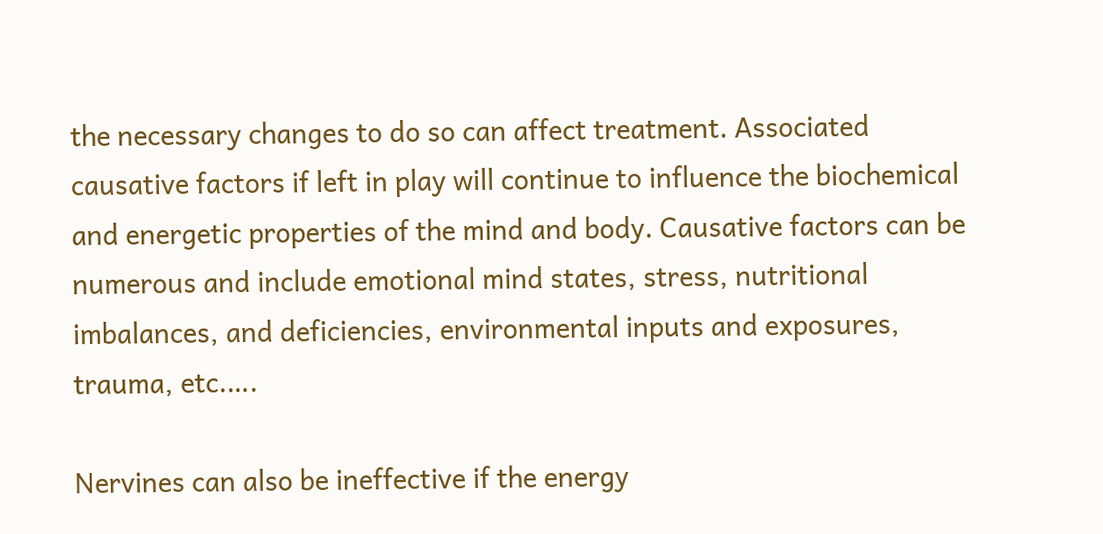the necessary changes to do so can affect treatment. Associated causative factors if left in play will continue to influence the biochemical and energetic properties of the mind and body. Causative factors can be numerous and include emotional mind states, stress, nutritional imbalances, and deficiencies, environmental inputs and exposures, trauma, etc.….

Nervines can also be ineffective if the energy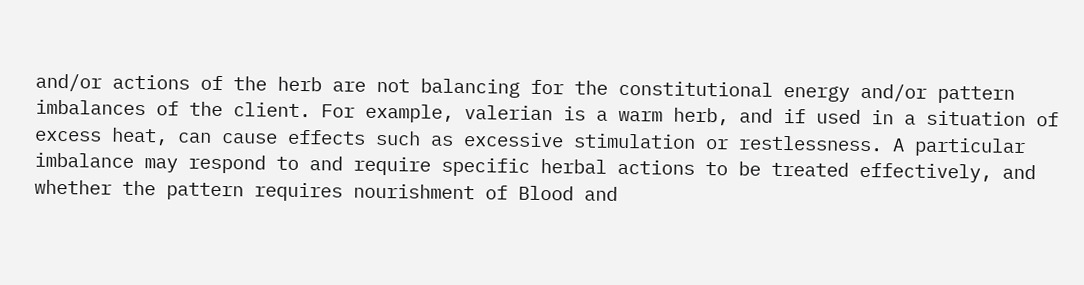and/or actions of the herb are not balancing for the constitutional energy and/or pattern imbalances of the client. For example, valerian is a warm herb, and if used in a situation of excess heat, can cause effects such as excessive stimulation or restlessness. A particular imbalance may respond to and require specific herbal actions to be treated effectively, and whether the pattern requires nourishment of Blood and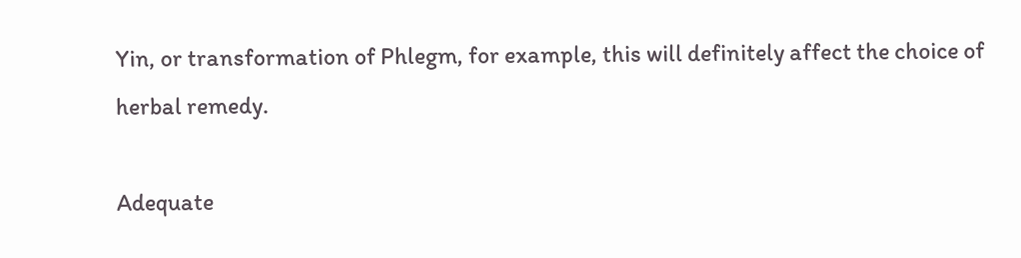Yin, or transformation of Phlegm, for example, this will definitely affect the choice of herbal remedy.

Adequate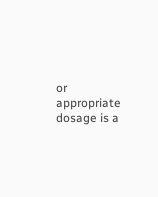or appropriate dosage is a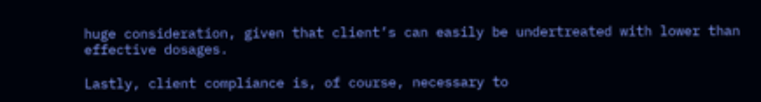huge consideration, given that client’s can easily be undertreated with lower than effective dosages.

Lastly, client compliance is, of course, necessary to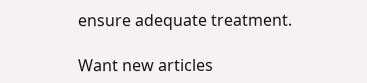ensure adequate treatment.

Want new articles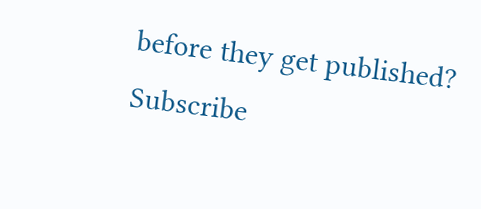before they get published?
Subscribe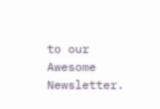to our Awesome Newsletter.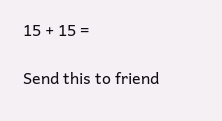15 + 15 =

Send this to friend